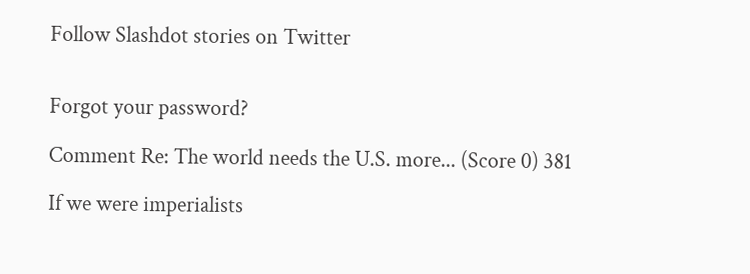Follow Slashdot stories on Twitter


Forgot your password?

Comment Re: The world needs the U.S. more... (Score 0) 381

If we were imperialists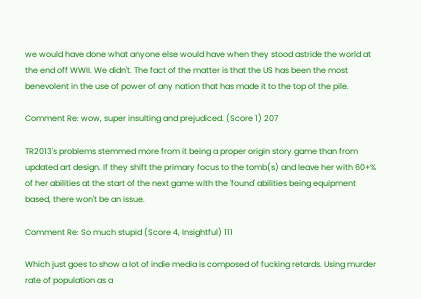we would have done what anyone else would have when they stood astride the world at the end off WWII. We didn't. The fact of the matter is that the US has been the most benevolent in the use of power of any nation that has made it to the top of the pile.

Comment Re: wow, super insulting and prejudiced. (Score 1) 207

TR2013's problems stemmed more from it being a proper origin story game than from updated art design. If they shift the primary focus to the tomb(s) and leave her with 60+% of her abilities at the start of the next game with the 'found' abilities being equipment based, there won't be an issue.

Comment Re: So much stupid (Score 4, Insightful) 111

Which just goes to show a lot of indie media is composed of fucking retards. Using murder rate of population as a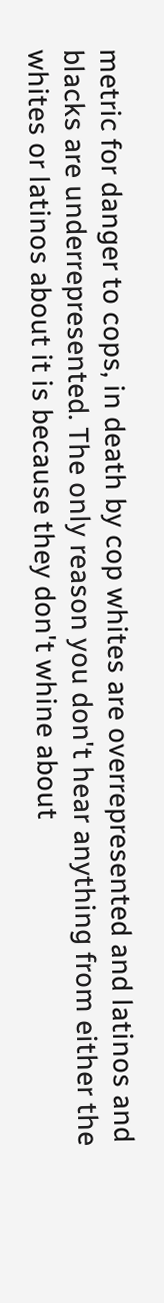metric for danger to cops, in death by cop whites are overrepresented and latinos and blacks are underrepresented. The only reason you don't hear anything from either the whites or latinos about it is because they don't whine about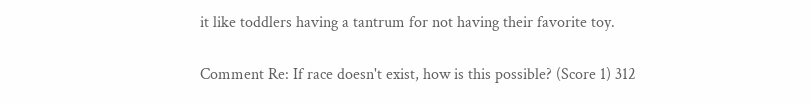it like toddlers having a tantrum for not having their favorite toy.

Comment Re: If race doesn't exist, how is this possible? (Score 1) 312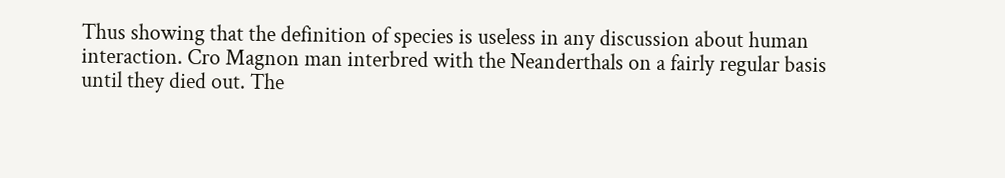Thus showing that the definition of species is useless in any discussion about human interaction. Cro Magnon man interbred with the Neanderthals on a fairly regular basis until they died out. The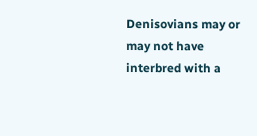Denisovians may or may not have interbred with a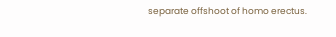separate offshoot of homo erectus.